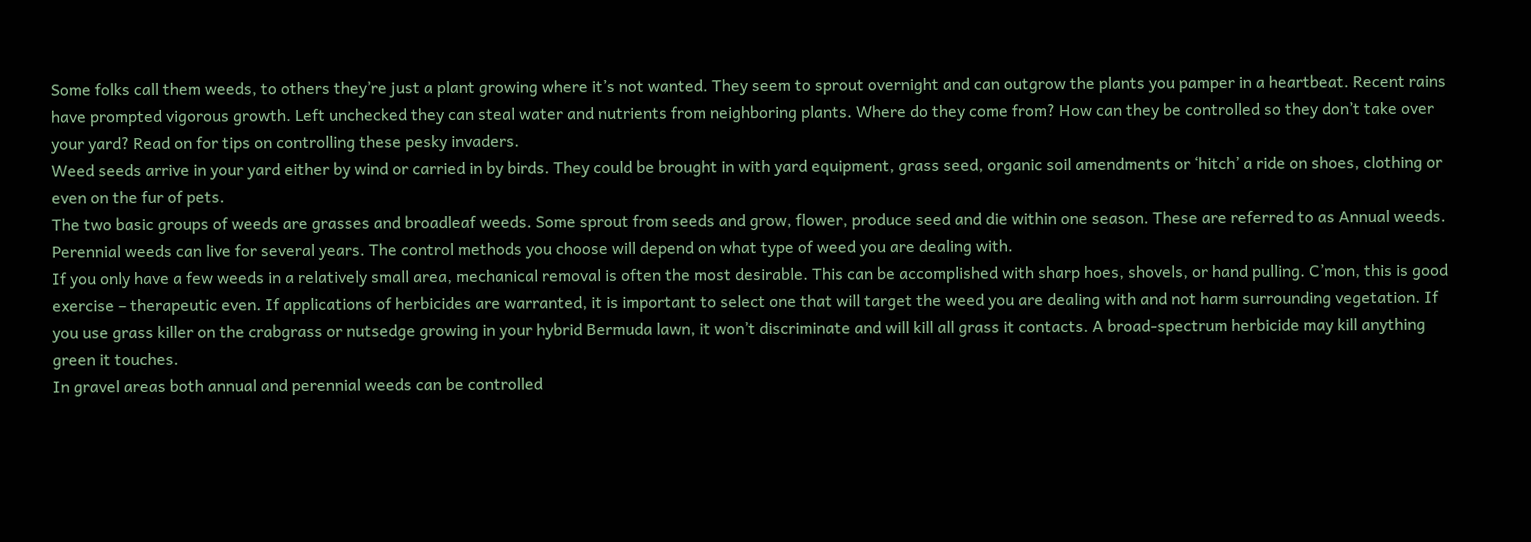Some folks call them weeds, to others they’re just a plant growing where it’s not wanted. They seem to sprout overnight and can outgrow the plants you pamper in a heartbeat. Recent rains have prompted vigorous growth. Left unchecked they can steal water and nutrients from neighboring plants. Where do they come from? How can they be controlled so they don’t take over your yard? Read on for tips on controlling these pesky invaders.
Weed seeds arrive in your yard either by wind or carried in by birds. They could be brought in with yard equipment, grass seed, organic soil amendments or ‘hitch’ a ride on shoes, clothing or even on the fur of pets.
The two basic groups of weeds are grasses and broadleaf weeds. Some sprout from seeds and grow, flower, produce seed and die within one season. These are referred to as Annual weeds. Perennial weeds can live for several years. The control methods you choose will depend on what type of weed you are dealing with.
If you only have a few weeds in a relatively small area, mechanical removal is often the most desirable. This can be accomplished with sharp hoes, shovels, or hand pulling. C’mon, this is good exercise – therapeutic even. If applications of herbicides are warranted, it is important to select one that will target the weed you are dealing with and not harm surrounding vegetation. If you use grass killer on the crabgrass or nutsedge growing in your hybrid Bermuda lawn, it won’t discriminate and will kill all grass it contacts. A broad-spectrum herbicide may kill anything green it touches.
In gravel areas both annual and perennial weeds can be controlled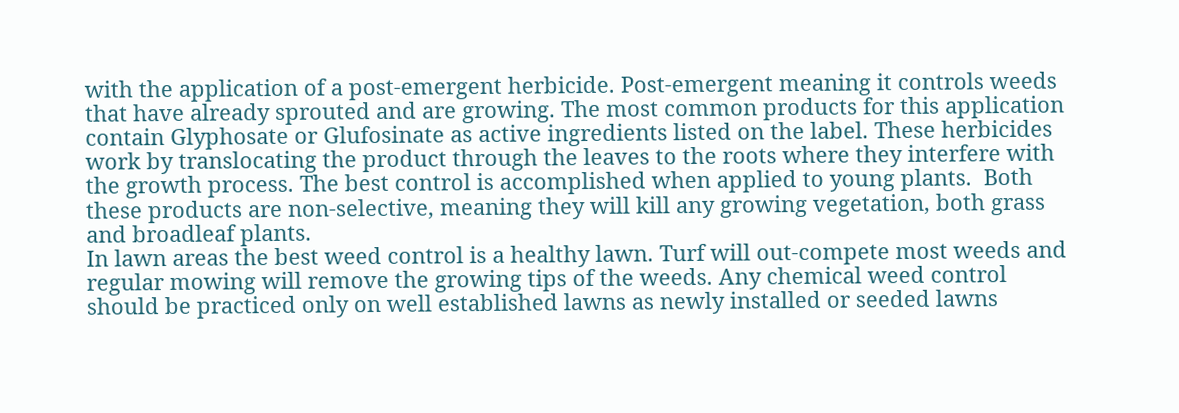with the application of a post-emergent herbicide. Post-emergent meaning it controls weeds that have already sprouted and are growing. The most common products for this application contain Glyphosate or Glufosinate as active ingredients listed on the label. These herbicides work by translocating the product through the leaves to the roots where they interfere with the growth process. The best control is accomplished when applied to young plants.  Both these products are non-selective, meaning they will kill any growing vegetation, both grass and broadleaf plants.
In lawn areas the best weed control is a healthy lawn. Turf will out-compete most weeds and regular mowing will remove the growing tips of the weeds. Any chemical weed control should be practiced only on well established lawns as newly installed or seeded lawns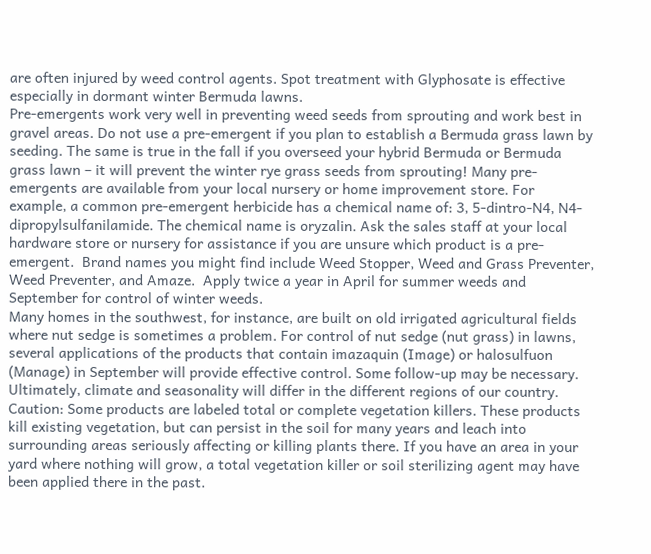are often injured by weed control agents. Spot treatment with Glyphosate is effective especially in dormant winter Bermuda lawns.
Pre-emergents work very well in preventing weed seeds from sprouting and work best in gravel areas. Do not use a pre-emergent if you plan to establish a Bermuda grass lawn by seeding. The same is true in the fall if you overseed your hybrid Bermuda or Bermuda grass lawn – it will prevent the winter rye grass seeds from sprouting! Many pre-emergents are available from your local nursery or home improvement store. For example, a common pre-emergent herbicide has a chemical name of: 3, 5-dintro-N4, N4-dipropylsulfanilamide. The chemical name is oryzalin. Ask the sales staff at your local hardware store or nursery for assistance if you are unsure which product is a pre-emergent.  Brand names you might find include Weed Stopper, Weed and Grass Preventer, Weed Preventer, and Amaze.  Apply twice a year in April for summer weeds and September for control of winter weeds.
Many homes in the southwest, for instance, are built on old irrigated agricultural fields where nut sedge is sometimes a problem. For control of nut sedge (nut grass) in lawns, several applications of the products that contain imazaquin (Image) or halosulfuon (Manage) in September will provide effective control. Some follow-up may be necessary. Ultimately, climate and seasonality will differ in the different regions of our country.
Caution: Some products are labeled total or complete vegetation killers. These products kill existing vegetation, but can persist in the soil for many years and leach into surrounding areas seriously affecting or killing plants there. If you have an area in your yard where nothing will grow, a total vegetation killer or soil sterilizing agent may have been applied there in the past.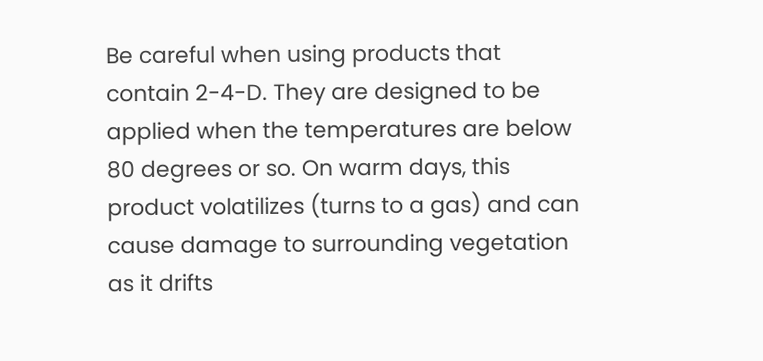Be careful when using products that contain 2-4-D. They are designed to be applied when the temperatures are below 80 degrees or so. On warm days, this product volatilizes (turns to a gas) and can cause damage to surrounding vegetation as it drifts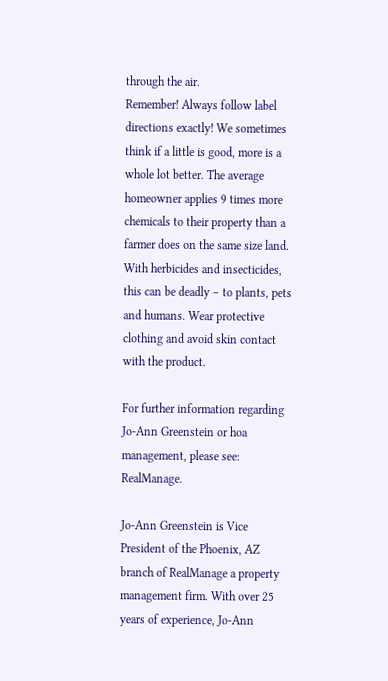through the air.
Remember! Always follow label directions exactly! We sometimes think if a little is good, more is a whole lot better. The average homeowner applies 9 times more chemicals to their property than a farmer does on the same size land. With herbicides and insecticides, this can be deadly – to plants, pets and humans. Wear protective clothing and avoid skin contact with the product.

For further information regarding Jo-Ann Greenstein or hoa management, please see:  RealManage.

Jo-Ann Greenstein is Vice President of the Phoenix, AZ branch of RealManage a property management firm. With over 25 years of experience, Jo-Ann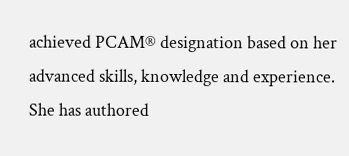achieved PCAM® designation based on her advanced skills, knowledge and experience. She has authored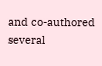and co-authored several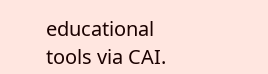educational tools via CAI.